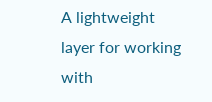A lightweight layer for working with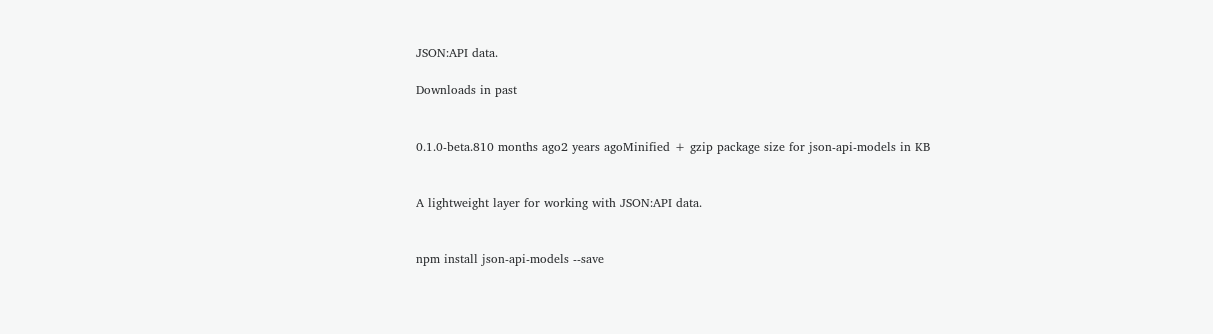JSON:API data.

Downloads in past


0.1.0-beta.810 months ago2 years agoMinified + gzip package size for json-api-models in KB


A lightweight layer for working with JSON:API data.


npm install json-api-models --save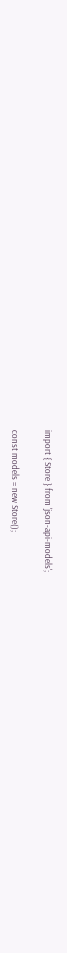import { Store } from 'json-api-models';

const models = new Store();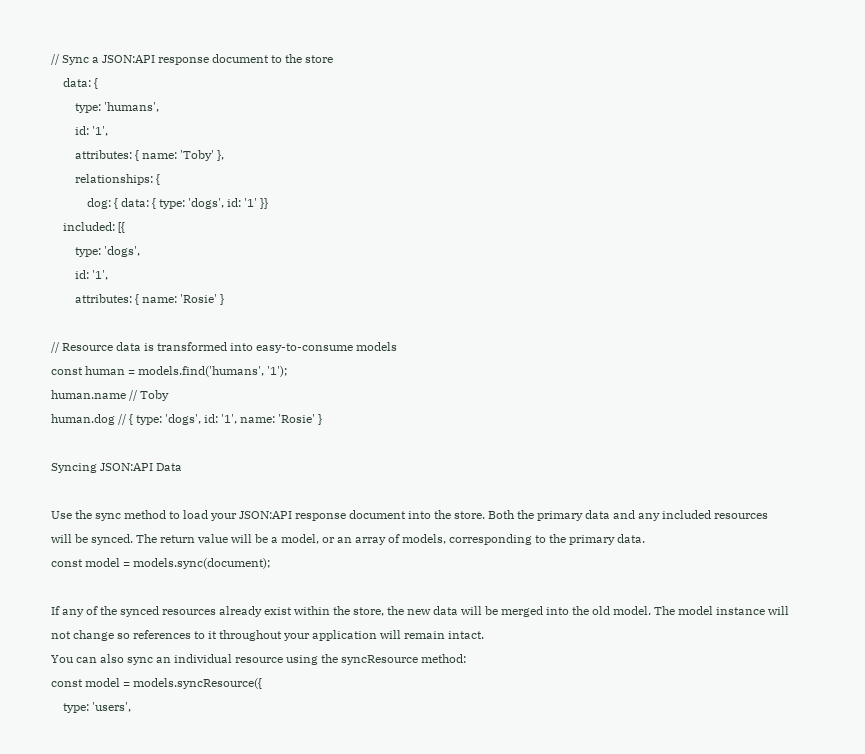// Sync a JSON:API response document to the store
    data: {
        type: 'humans',
        id: '1',
        attributes: { name: 'Toby' },
        relationships: {
            dog: { data: { type: 'dogs', id: '1' }}
    included: [{
        type: 'dogs',
        id: '1',
        attributes: { name: 'Rosie' }

// Resource data is transformed into easy-to-consume models
const human = models.find('humans', '1');
human.name // Toby
human.dog // { type: 'dogs', id: '1', name: 'Rosie' }

Syncing JSON:API Data

Use the sync method to load your JSON:API response document into the store. Both the primary data and any included resources will be synced. The return value will be a model, or an array of models, corresponding to the primary data.
const model = models.sync(document);

If any of the synced resources already exist within the store, the new data will be merged into the old model. The model instance will not change so references to it throughout your application will remain intact.
You can also sync an individual resource using the syncResource method:
const model = models.syncResource({
    type: 'users',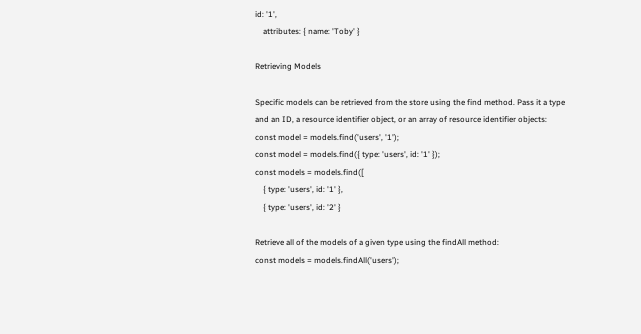id: '1',
    attributes: { name: 'Toby' }

Retrieving Models

Specific models can be retrieved from the store using the find method. Pass it a type and an ID, a resource identifier object, or an array of resource identifier objects:
const model = models.find('users', '1');
const model = models.find({ type: 'users', id: '1' });
const models = models.find([
    { type: 'users', id: '1' },
    { type: 'users', id: '2' }

Retrieve all of the models of a given type using the findAll method:
const models = models.findAll('users');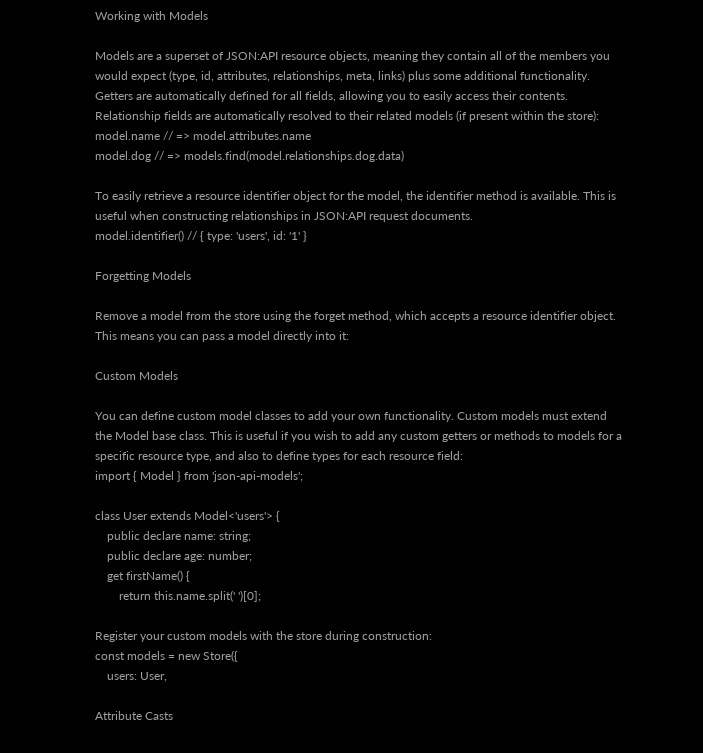Working with Models

Models are a superset of JSON:API resource objects, meaning they contain all of the members you would expect (type, id, attributes, relationships, meta, links) plus some additional functionality.
Getters are automatically defined for all fields, allowing you to easily access their contents. Relationship fields are automatically resolved to their related models (if present within the store):
model.name // => model.attributes.name
model.dog // => models.find(model.relationships.dog.data)

To easily retrieve a resource identifier object for the model, the identifier method is available. This is useful when constructing relationships in JSON:API request documents.
model.identifier() // { type: 'users', id: '1' }

Forgetting Models

Remove a model from the store using the forget method, which accepts a resource identifier object. This means you can pass a model directly into it:

Custom Models

You can define custom model classes to add your own functionality. Custom models must extend the Model base class. This is useful if you wish to add any custom getters or methods to models for a specific resource type, and also to define types for each resource field:
import { Model } from 'json-api-models';

class User extends Model<'users'> {
    public declare name: string;
    public declare age: number;
    get firstName() {
        return this.name.split(' ')[0];

Register your custom models with the store during construction:
const models = new Store({
    users: User,

Attribute Casts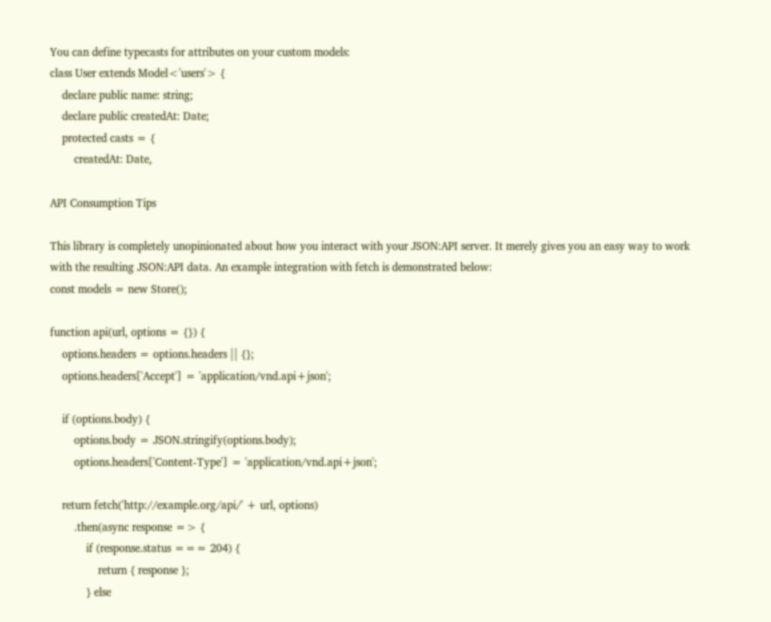You can define typecasts for attributes on your custom models:
class User extends Model<'users'> {
    declare public name: string;
    declare public createdAt: Date;
    protected casts = {
        createdAt: Date,

API Consumption Tips

This library is completely unopinionated about how you interact with your JSON:API server. It merely gives you an easy way to work with the resulting JSON:API data. An example integration with fetch is demonstrated below:
const models = new Store();

function api(url, options = {}) {
    options.headers = options.headers || {};
    options.headers['Accept'] = 'application/vnd.api+json';

    if (options.body) {
        options.body = JSON.stringify(options.body);
        options.headers['Content-Type'] = 'application/vnd.api+json';

    return fetch('http://example.org/api/' + url, options)
        .then(async response => {
            if (response.status === 204) {
                return { response };
            } else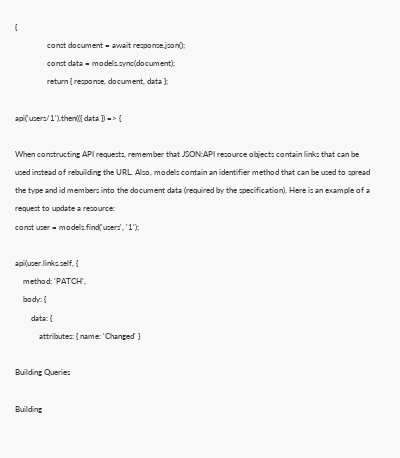{
                const document = await response.json();
                const data = models.sync(document);
                return { response, document, data };

api('users/1').then(({ data }) => {

When constructing API requests, remember that JSON:API resource objects contain links that can be used instead of rebuilding the URL. Also, models contain an identifier method that can be used to spread the type and id members into the document data (required by the specification). Here is an example of a request to update a resource:
const user = models.find('users', '1');

api(user.links.self, {
    method: 'PATCH',
    body: {
        data: {
            attributes: { name: 'Changed' }

Building Queries

Building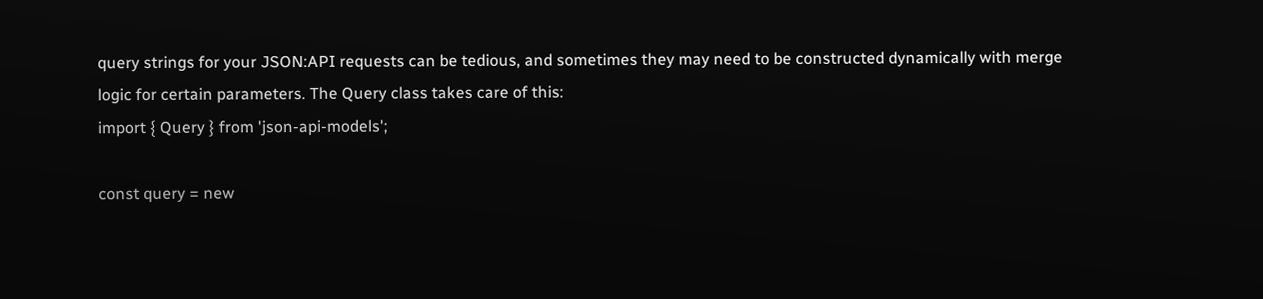query strings for your JSON:API requests can be tedious, and sometimes they may need to be constructed dynamically with merge logic for certain parameters. The Query class takes care of this:
import { Query } from 'json-api-models';

const query = new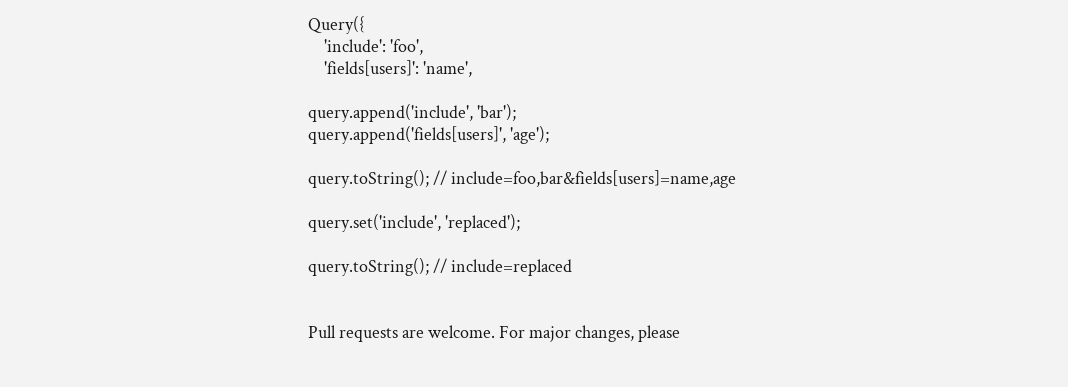Query({
    'include': 'foo',
    'fields[users]': 'name',

query.append('include', 'bar');
query.append('fields[users]', 'age');

query.toString(); // include=foo,bar&fields[users]=name,age

query.set('include', 'replaced');

query.toString(); // include=replaced


Pull requests are welcome. For major changes, please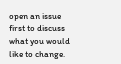open an issue first to discuss what you would like to change.